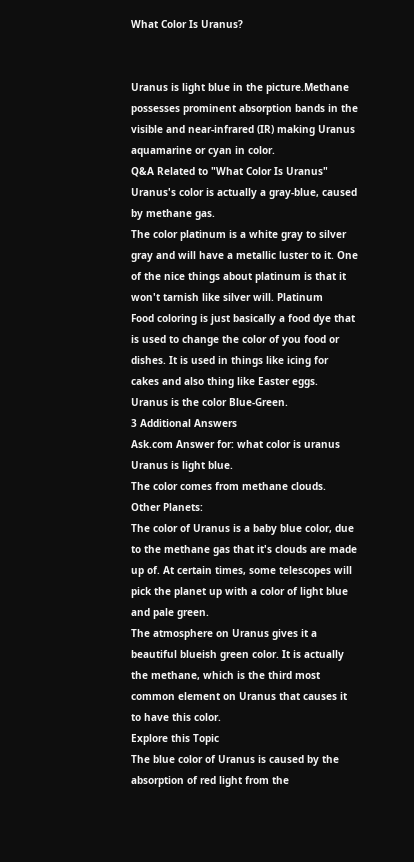What Color Is Uranus?


Uranus is light blue in the picture.Methane possesses prominent absorption bands in the visible and near-infrared (IR) making Uranus aquamarine or cyan in color.
Q&A Related to "What Color Is Uranus"
Uranus's color is actually a gray-blue, caused by methane gas.
The color platinum is a white gray to silver gray and will have a metallic luster to it. One of the nice things about platinum is that it won't tarnish like silver will. Platinum
Food coloring is just basically a food dye that is used to change the color of you food or dishes. It is used in things like icing for cakes and also thing like Easter eggs.
Uranus is the color Blue-Green.
3 Additional Answers
Ask.com Answer for: what color is uranus
Uranus is light blue.
The color comes from methane clouds.
Other Planets:
The color of Uranus is a baby blue color, due to the methane gas that it's clouds are made up of. At certain times, some telescopes will pick the planet up with a color of light blue and pale green.
The atmosphere on Uranus gives it a beautiful blueish green color. It is actually the methane, which is the third most common element on Uranus that causes it to have this color.
Explore this Topic
The blue color of Uranus is caused by the absorption of red light from the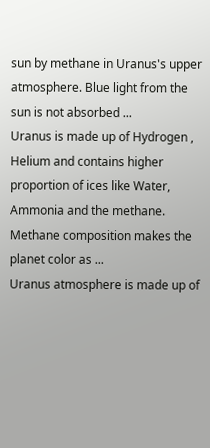sun by methane in Uranus's upper atmosphere. Blue light from the sun is not absorbed ...
Uranus is made up of Hydrogen , Helium and contains higher proportion of ices like Water, Ammonia and the methane. Methane composition makes the planet color as ...
Uranus atmosphere is made up of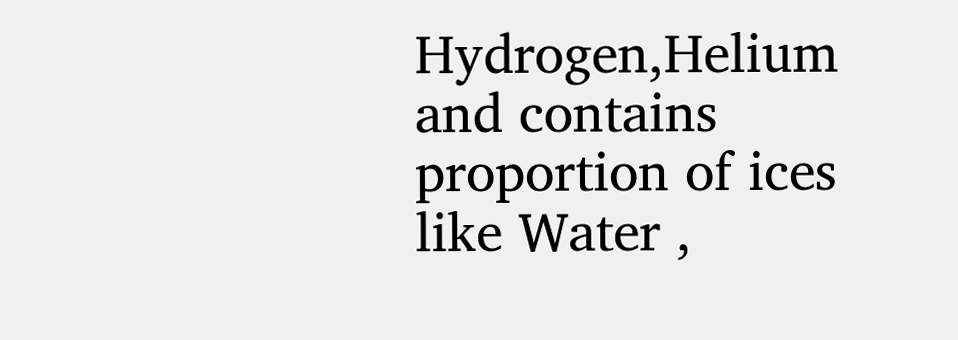Hydrogen,Helium and contains proportion of ices like Water ,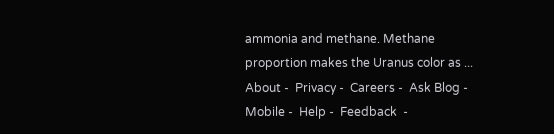ammonia and methane. Methane proportion makes the Uranus color as ...
About -  Privacy -  Careers -  Ask Blog -  Mobile -  Help -  Feedback  -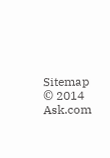Sitemap  © 2014 Ask.com